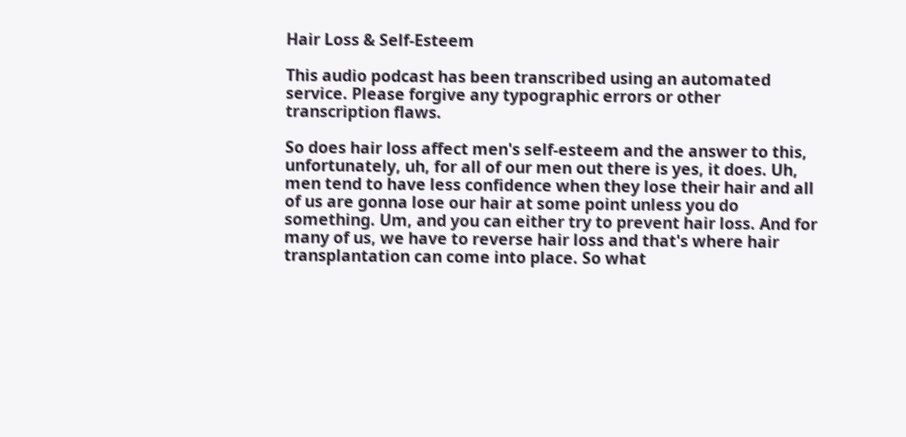Hair Loss & Self-Esteem

This audio podcast has been transcribed using an automated service. Please forgive any typographic errors or other transcription flaws.

So does hair loss affect men's self-esteem and the answer to this, unfortunately, uh, for all of our men out there is yes, it does. Uh, men tend to have less confidence when they lose their hair and all of us are gonna lose our hair at some point unless you do something. Um, and you can either try to prevent hair loss. And for many of us, we have to reverse hair loss and that's where hair transplantation can come into place. So what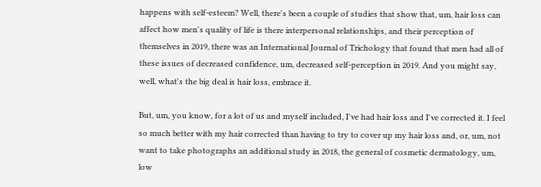happens with self-esteem? Well, there's been a couple of studies that show that, um, hair loss can affect how men's quality of life is there interpersonal relationships, and their perception of themselves in 2019, there was an International Journal of Trichology that found that men had all of these issues of decreased confidence, um, decreased self-perception in 2019. And you might say, well, what's the big deal is hair loss, embrace it.

But, um, you know, for a lot of us and myself included, I've had hair loss and I've corrected it. I feel so much better with my hair corrected than having to try to cover up my hair loss and, or, um, not want to take photographs an additional study in 2018, the general of cosmetic dermatology, um, low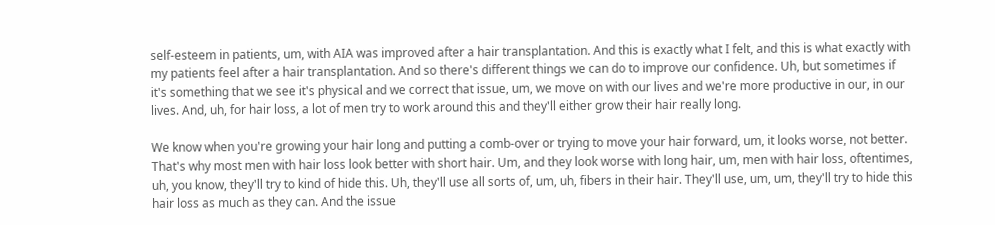self-esteem in patients, um, with AIA was improved after a hair transplantation. And this is exactly what I felt, and this is what exactly with my patients feel after a hair transplantation. And so there's different things we can do to improve our confidence. Uh, but sometimes if it's something that we see it's physical and we correct that issue, um, we move on with our lives and we're more productive in our, in our lives. And, uh, for hair loss, a lot of men try to work around this and they'll either grow their hair really long.

We know when you're growing your hair long and putting a comb-over or trying to move your hair forward, um, it looks worse, not better. That's why most men with hair loss look better with short hair. Um, and they look worse with long hair, um, men with hair loss, oftentimes, uh, you know, they'll try to kind of hide this. Uh, they'll use all sorts of, um, uh, fibers in their hair. They'll use, um, um, they'll try to hide this hair loss as much as they can. And the issue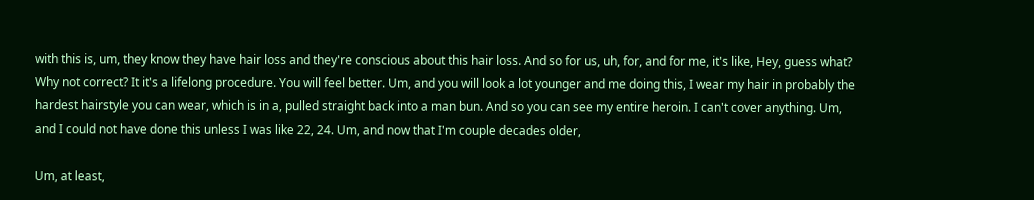with this is, um, they know they have hair loss and they're conscious about this hair loss. And so for us, uh, for, and for me, it's like, Hey, guess what? Why not correct? It it's a lifelong procedure. You will feel better. Um, and you will look a lot younger and me doing this, I wear my hair in probably the hardest hairstyle you can wear, which is in a, pulled straight back into a man bun. And so you can see my entire heroin. I can't cover anything. Um, and I could not have done this unless I was like 22, 24. Um, and now that I'm couple decades older,

Um, at least,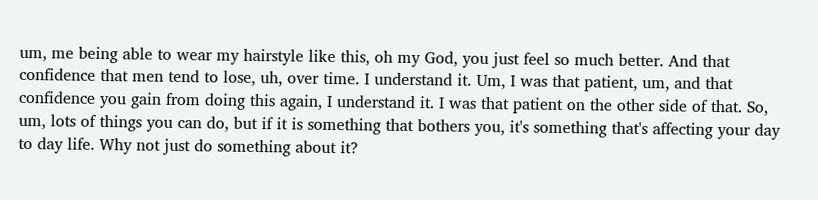um, me being able to wear my hairstyle like this, oh my God, you just feel so much better. And that confidence that men tend to lose, uh, over time. I understand it. Um, I was that patient, um, and that confidence you gain from doing this again, I understand it. I was that patient on the other side of that. So, um, lots of things you can do, but if it is something that bothers you, it's something that's affecting your day to day life. Why not just do something about it?